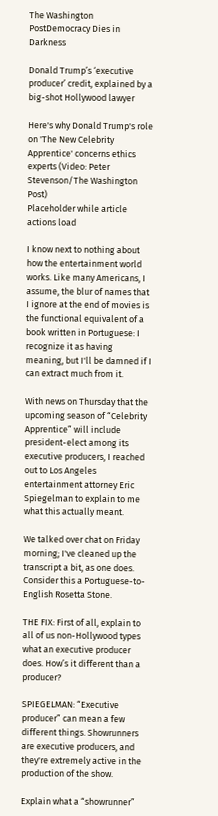The Washington PostDemocracy Dies in Darkness

Donald Trump’s ‘executive producer’ credit, explained by a big-shot Hollywood lawyer

Here's why Donald Trump's role on 'The New Celebrity Apprentice' concerns ethics experts (Video: Peter Stevenson/The Washington Post)
Placeholder while article actions load

I know next to nothing about how the entertainment world works. Like many Americans, I assume, the blur of names that I ignore at the end of movies is the functional equivalent of a book written in Portuguese: I recognize it as having meaning, but I'll be damned if I can extract much from it.

With news on Thursday that the upcoming season of “Celebrity Apprentice” will include president-elect among its executive producers, I reached out to Los Angeles entertainment attorney Eric Spiegelman to explain to me what this actually meant.

We talked over chat on Friday morning; I've cleaned up the transcript a bit, as one does. Consider this a Portuguese-to-English Rosetta Stone.

THE FIX: First of all, explain to all of us non-Hollywood types what an executive producer does. How’s it different than a producer?

SPIEGELMAN: “Executive producer” can mean a few different things. Showrunners are executive producers, and they're extremely active in the production of the show.

Explain what a “showrunner”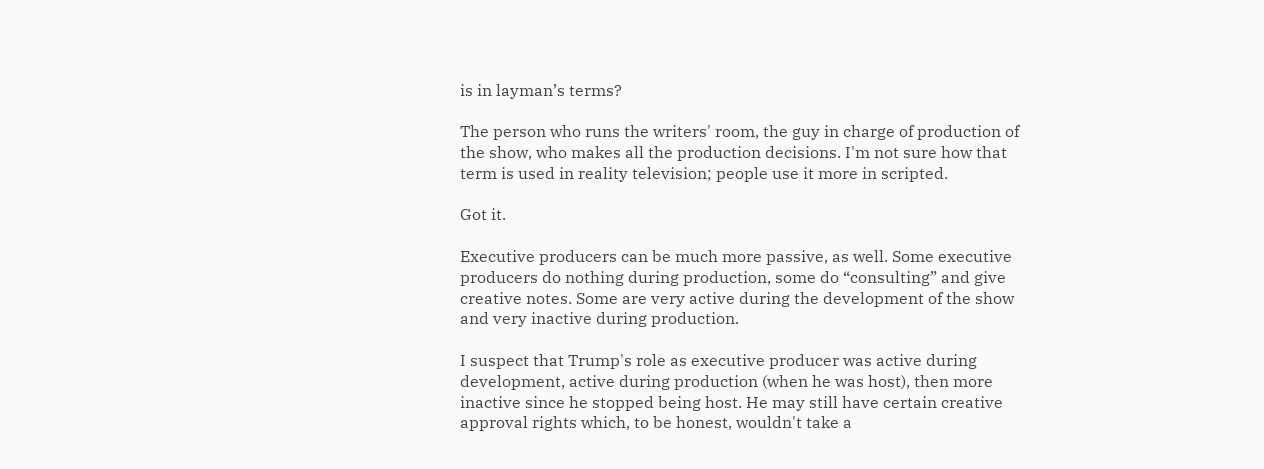is in layman’s terms?

The person who runs the writers' room, the guy in charge of production of the show, who makes all the production decisions. I'm not sure how that term is used in reality television; people use it more in scripted.

Got it.

Executive producers can be much more passive, as well. Some executive producers do nothing during production, some do “consulting” and give creative notes. Some are very active during the development of the show and very inactive during production.

I suspect that Trump's role as executive producer was active during development, active during production (when he was host), then more inactive since he stopped being host. He may still have certain creative approval rights which, to be honest, wouldn't take a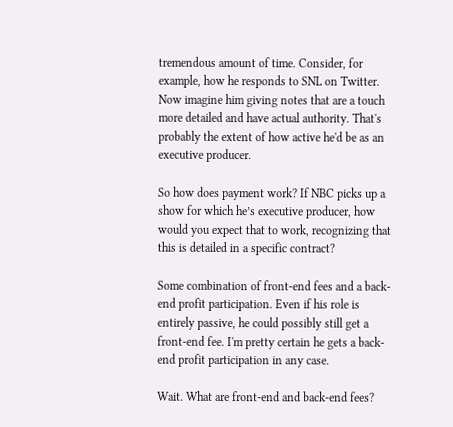tremendous amount of time. Consider, for example, how he responds to SNL on Twitter. Now imagine him giving notes that are a touch more detailed and have actual authority. That's probably the extent of how active he'd be as an executive producer.

So how does payment work? If NBC picks up a show for which he’s executive producer, how would you expect that to work, recognizing that this is detailed in a specific contract?

Some combination of front-end fees and a back-end profit participation. Even if his role is entirely passive, he could possibly still get a front-end fee. I'm pretty certain he gets a back-end profit participation in any case.

Wait. What are front-end and back-end fees?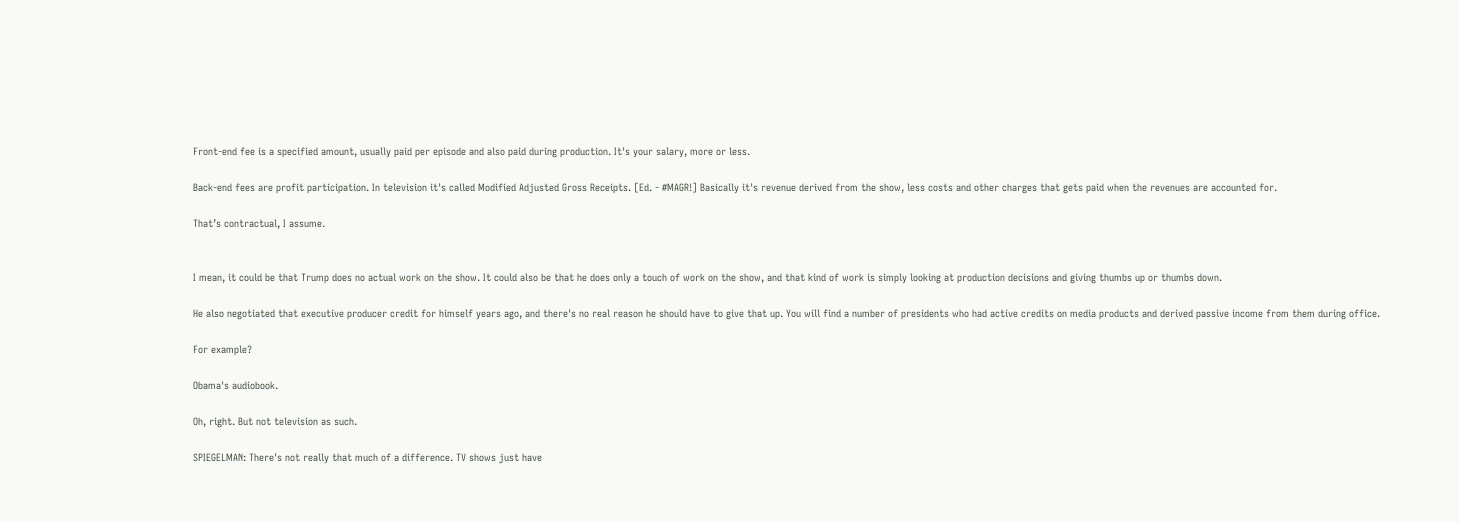Front-end fee is a specified amount, usually paid per episode and also paid during production. It's your salary, more or less.

Back-end fees are profit participation. In television it's called Modified Adjusted Gross Receipts. [Ed. - #MAGR!] Basically it's revenue derived from the show, less costs and other charges that gets paid when the revenues are accounted for.

That’s contractual, I assume.


I mean, it could be that Trump does no actual work on the show. It could also be that he does only a touch of work on the show, and that kind of work is simply looking at production decisions and giving thumbs up or thumbs down.

He also negotiated that executive producer credit for himself years ago, and there's no real reason he should have to give that up. You will find a number of presidents who had active credits on media products and derived passive income from them during office.

For example?

Obama's audiobook.

Oh, right. But not television as such.

SPIEGELMAN: There's not really that much of a difference. TV shows just have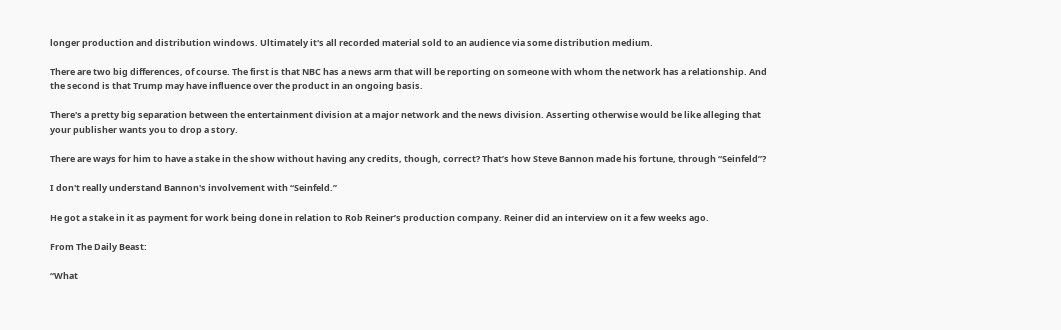longer production and distribution windows. Ultimately it's all recorded material sold to an audience via some distribution medium.

There are two big differences, of course. The first is that NBC has a news arm that will be reporting on someone with whom the network has a relationship. And the second is that Trump may have influence over the product in an ongoing basis.

There's a pretty big separation between the entertainment division at a major network and the news division. Asserting otherwise would be like alleging that your publisher wants you to drop a story.

There are ways for him to have a stake in the show without having any credits, though, correct? That’s how Steve Bannon made his fortune, through “Seinfeld”?

I don't really understand Bannon's involvement with “Seinfeld.”

He got a stake in it as payment for work being done in relation to Rob Reiner’s production company. Reiner did an interview on it a few weeks ago.

From The Daily Beast:

“What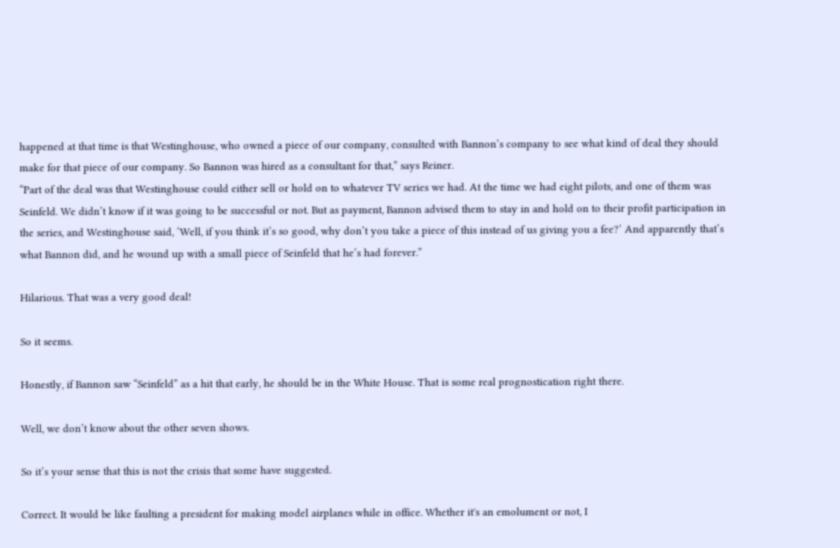happened at that time is that Westinghouse, who owned a piece of our company, consulted with Bannon’s company to see what kind of deal they should make for that piece of our company. So Bannon was hired as a consultant for that,” says Reiner.
“Part of the deal was that Westinghouse could either sell or hold on to whatever TV series we had. At the time we had eight pilots, and one of them was Seinfeld. We didn’t know if it was going to be successful or not. But as payment, Bannon advised them to stay in and hold on to their profit participation in the series, and Westinghouse said, ‘Well, if you think it’s so good, why don’t you take a piece of this instead of us giving you a fee?’ And apparently that’s what Bannon did, and he wound up with a small piece of Seinfeld that he’s had forever.”

Hilarious. That was a very good deal!

So it seems.

Honestly, if Bannon saw “Seinfeld” as a hit that early, he should be in the White House. That is some real prognostication right there.

Well, we don’t know about the other seven shows.

So it’s your sense that this is not the crisis that some have suggested.

Correct. It would be like faulting a president for making model airplanes while in office. Whether it's an emolument or not, I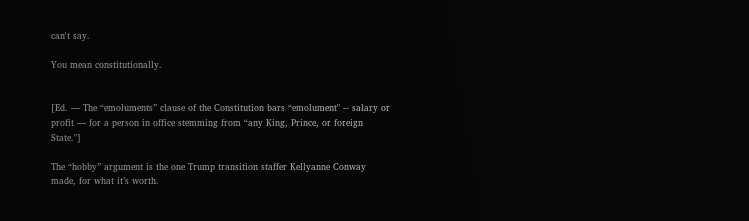can't say.

You mean constitutionally.


[Ed. — The “emoluments” clause of the Constitution bars “emolument" -- salary or profit — for a person in office stemming from “any King, Prince, or foreign State."]

The “hobby” argument is the one Trump transition staffer Kellyanne Conway made, for what it’s worth.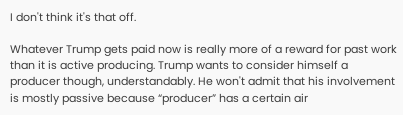I don't think it's that off.

Whatever Trump gets paid now is really more of a reward for past work than it is active producing. Trump wants to consider himself a producer though, understandably. He won't admit that his involvement is mostly passive because “producer” has a certain air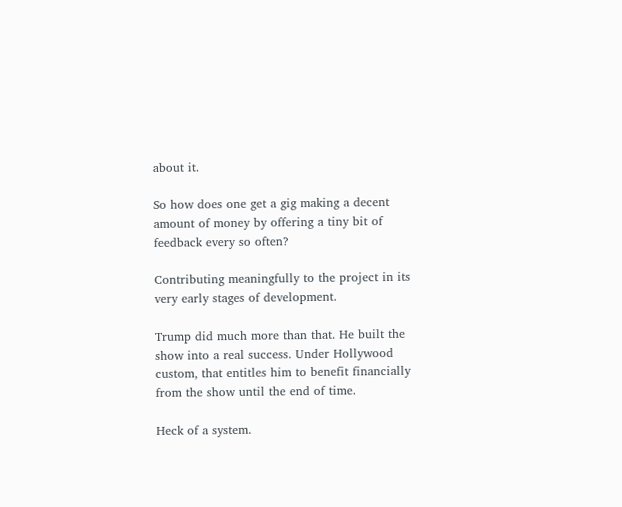about it.

So how does one get a gig making a decent amount of money by offering a tiny bit of feedback every so often?

Contributing meaningfully to the project in its very early stages of development.

Trump did much more than that. He built the show into a real success. Under Hollywood custom, that entitles him to benefit financially from the show until the end of time.

Heck of a system.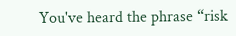You've heard the phrase “risk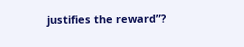justifies the reward”?